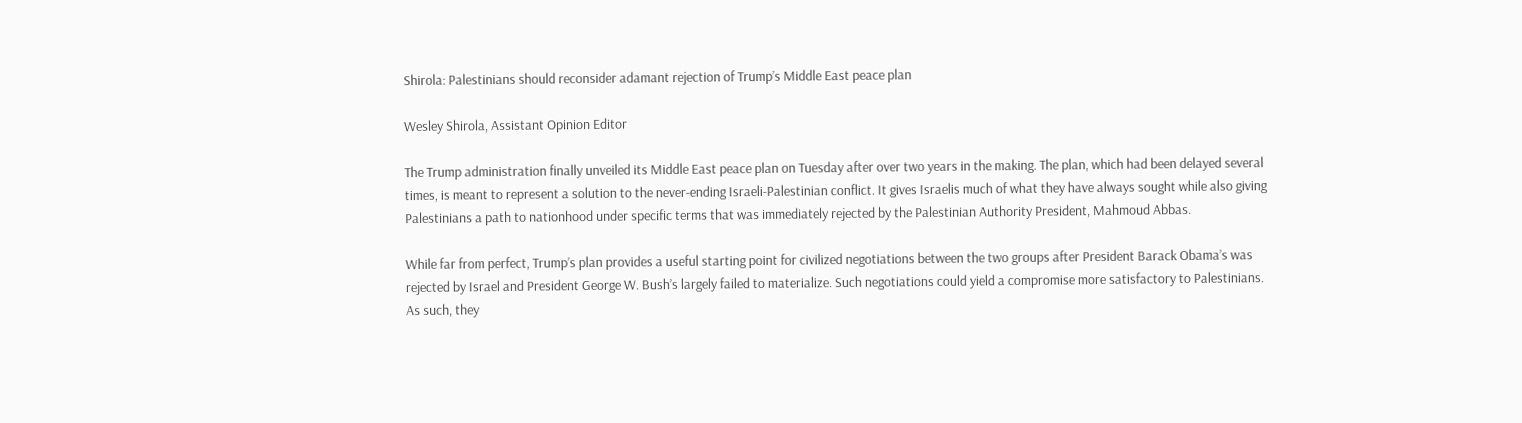Shirola: Palestinians should reconsider adamant rejection of Trump’s Middle East peace plan

Wesley Shirola, Assistant Opinion Editor

The Trump administration finally unveiled its Middle East peace plan on Tuesday after over two years in the making. The plan, which had been delayed several times, is meant to represent a solution to the never-ending Israeli-Palestinian conflict. It gives Israelis much of what they have always sought while also giving Palestinians a path to nationhood under specific terms that was immediately rejected by the Palestinian Authority President, Mahmoud Abbas.

While far from perfect, Trump’s plan provides a useful starting point for civilized negotiations between the two groups after President Barack Obama’s was rejected by Israel and President George W. Bush’s largely failed to materialize. Such negotiations could yield a compromise more satisfactory to Palestinians. As such, they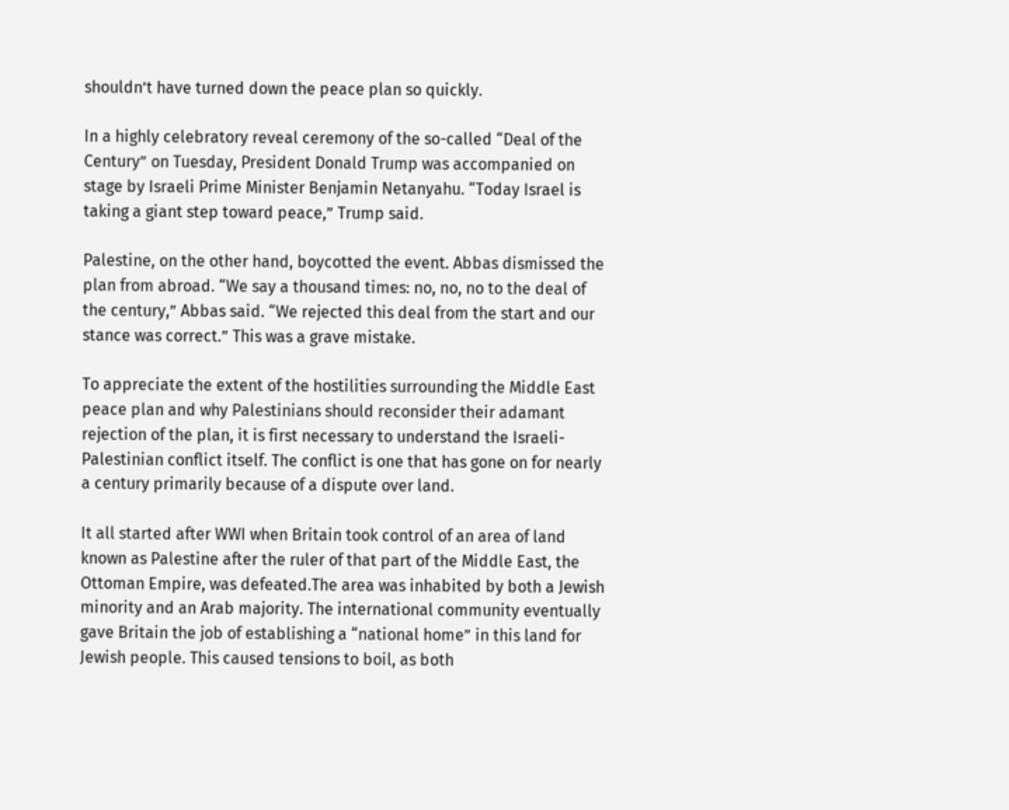shouldn’t have turned down the peace plan so quickly.

In a highly celebratory reveal ceremony of the so-called “Deal of the Century” on Tuesday, President Donald Trump was accompanied on stage by Israeli Prime Minister Benjamin Netanyahu. “Today Israel is taking a giant step toward peace,” Trump said.

Palestine, on the other hand, boycotted the event. Abbas dismissed the plan from abroad. “We say a thousand times: no, no, no to the deal of the century,” Abbas said. “We rejected this deal from the start and our stance was correct.” This was a grave mistake.

To appreciate the extent of the hostilities surrounding the Middle East peace plan and why Palestinians should reconsider their adamant rejection of the plan, it is first necessary to understand the Israeli-Palestinian conflict itself. The conflict is one that has gone on for nearly a century primarily because of a dispute over land.

It all started after WWI when Britain took control of an area of land known as Palestine after the ruler of that part of the Middle East, the Ottoman Empire, was defeated.The area was inhabited by both a Jewish minority and an Arab majority. The international community eventually gave Britain the job of establishing a “national home” in this land for Jewish people. This caused tensions to boil, as both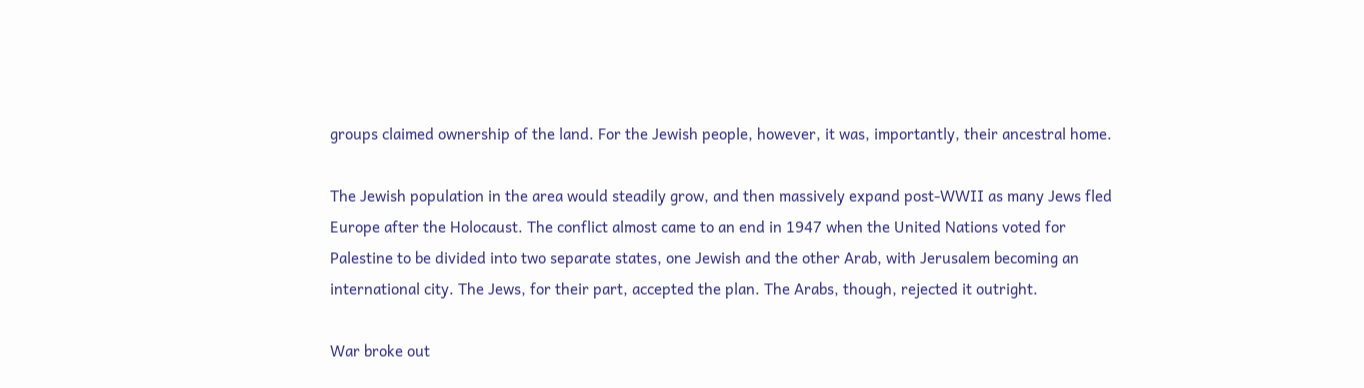groups claimed ownership of the land. For the Jewish people, however, it was, importantly, their ancestral home.

The Jewish population in the area would steadily grow, and then massively expand post-WWII as many Jews fled Europe after the Holocaust. The conflict almost came to an end in 1947 when the United Nations voted for Palestine to be divided into two separate states, one Jewish and the other Arab, with Jerusalem becoming an international city. The Jews, for their part, accepted the plan. The Arabs, though, rejected it outright.

War broke out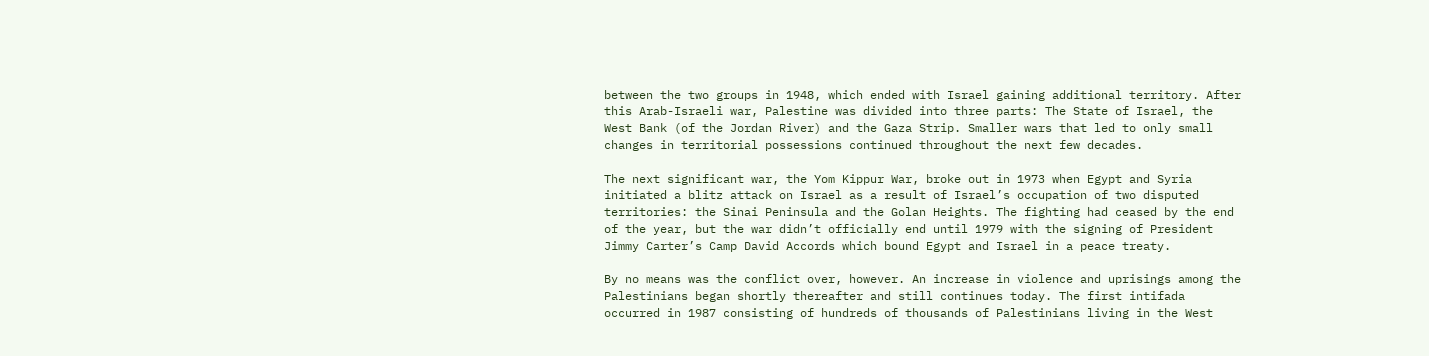between the two groups in 1948, which ended with Israel gaining additional territory. After this Arab-Israeli war, Palestine was divided into three parts: The State of Israel, the West Bank (of the Jordan River) and the Gaza Strip. Smaller wars that led to only small changes in territorial possessions continued throughout the next few decades.

The next significant war, the Yom Kippur War, broke out in 1973 when Egypt and Syria initiated a blitz attack on Israel as a result of Israel’s occupation of two disputed territories: the Sinai Peninsula and the Golan Heights. The fighting had ceased by the end of the year, but the war didn’t officially end until 1979 with the signing of President Jimmy Carter’s Camp David Accords which bound Egypt and Israel in a peace treaty.

By no means was the conflict over, however. An increase in violence and uprisings among the Palestinians began shortly thereafter and still continues today. The first intifada occurred in 1987 consisting of hundreds of thousands of Palestinians living in the West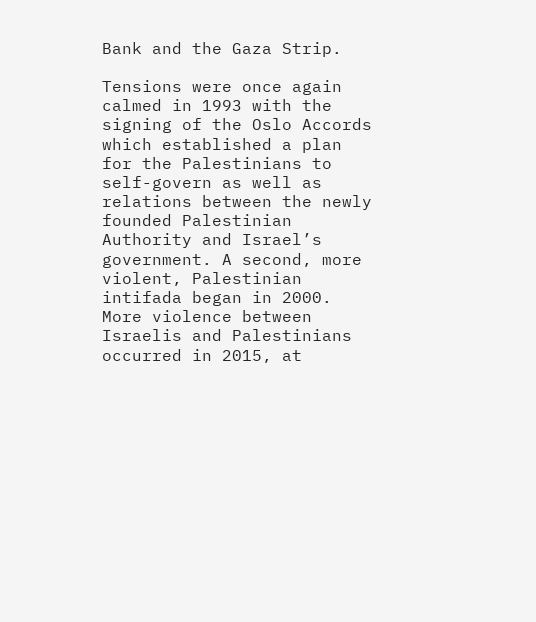Bank and the Gaza Strip.

Tensions were once again calmed in 1993 with the signing of the Oslo Accords which established a plan for the Palestinians to self-govern as well as relations between the newly founded Palestinian Authority and Israel’s government. A second, more violent, Palestinian intifada began in 2000. More violence between Israelis and Palestinians occurred in 2015, at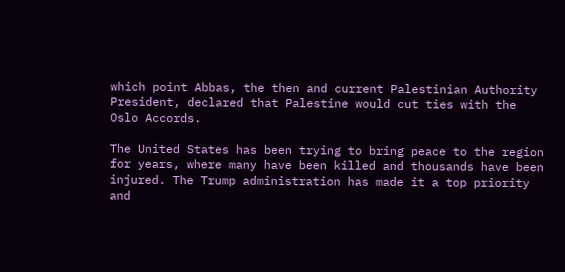which point Abbas, the then and current Palestinian Authority President, declared that Palestine would cut ties with the Oslo Accords.

The United States has been trying to bring peace to the region for years, where many have been killed and thousands have been injured. The Trump administration has made it a top priority and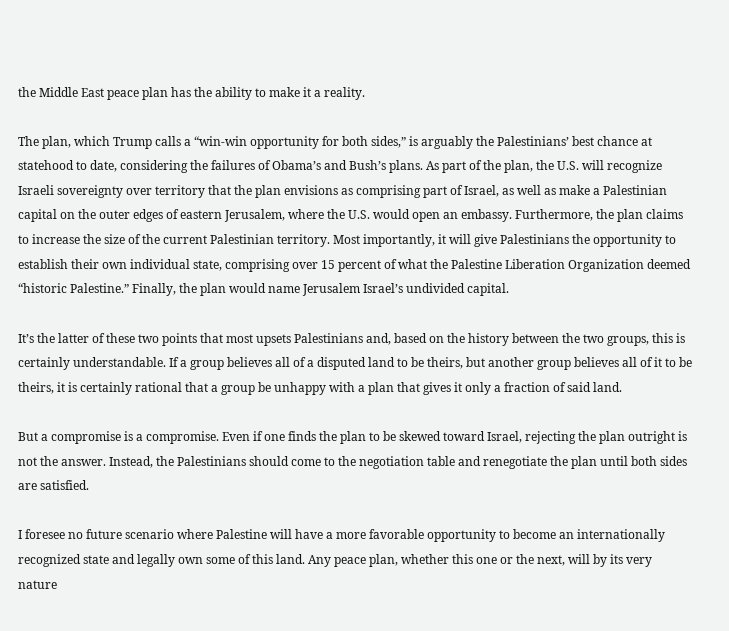the Middle East peace plan has the ability to make it a reality.

The plan, which Trump calls a “win-win opportunity for both sides,” is arguably the Palestinians’ best chance at statehood to date, considering the failures of Obama’s and Bush’s plans. As part of the plan, the U.S. will recognize Israeli sovereignty over territory that the plan envisions as comprising part of Israel, as well as make a Palestinian capital on the outer edges of eastern Jerusalem, where the U.S. would open an embassy. Furthermore, the plan claims to increase the size of the current Palestinian territory. Most importantly, it will give Palestinians the opportunity to establish their own individual state, comprising over 15 percent of what the Palestine Liberation Organization deemed “historic Palestine.” Finally, the plan would name Jerusalem Israel’s undivided capital.

It’s the latter of these two points that most upsets Palestinians and, based on the history between the two groups, this is certainly understandable. If a group believes all of a disputed land to be theirs, but another group believes all of it to be theirs, it is certainly rational that a group be unhappy with a plan that gives it only a fraction of said land.

But a compromise is a compromise. Even if one finds the plan to be skewed toward Israel, rejecting the plan outright is not the answer. Instead, the Palestinians should come to the negotiation table and renegotiate the plan until both sides are satisfied.

I foresee no future scenario where Palestine will have a more favorable opportunity to become an internationally recognized state and legally own some of this land. Any peace plan, whether this one or the next, will by its very nature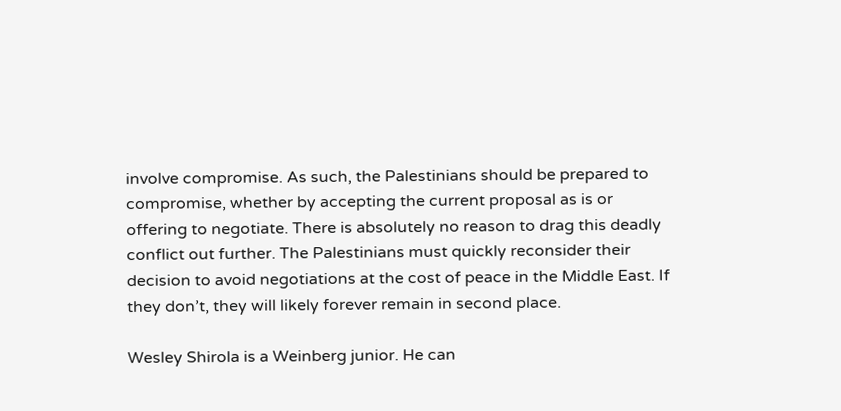involve compromise. As such, the Palestinians should be prepared to compromise, whether by accepting the current proposal as is or offering to negotiate. There is absolutely no reason to drag this deadly conflict out further. The Palestinians must quickly reconsider their decision to avoid negotiations at the cost of peace in the Middle East. If they don’t, they will likely forever remain in second place.

Wesley Shirola is a Weinberg junior. He can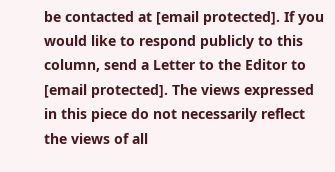be contacted at [email protected]. If you would like to respond publicly to this column, send a Letter to the Editor to [email protected]. The views expressed in this piece do not necessarily reflect the views of all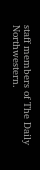staff members of The Daily Northwestern.